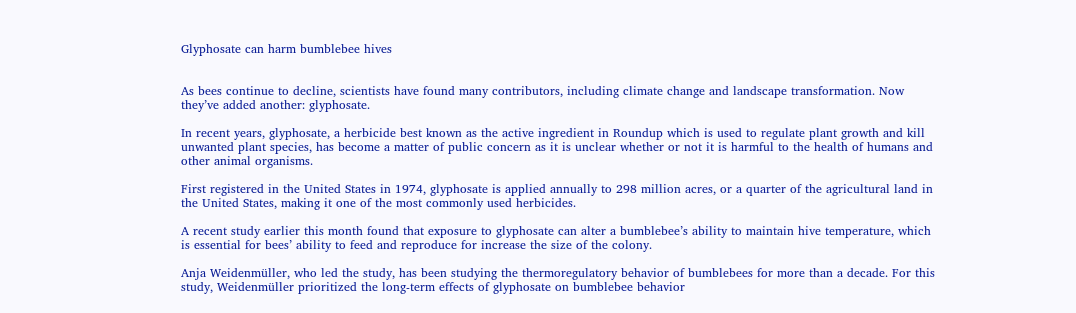Glyphosate can harm bumblebee hives


As bees continue to decline, scientists have found many contributors, including climate change and landscape transformation. Now they’ve added another: glyphosate.

In recent years, glyphosate, a herbicide best known as the active ingredient in Roundup which is used to regulate plant growth and kill unwanted plant species, has become a matter of public concern as it is unclear whether or not it is harmful to the health of humans and other animal organisms.

First registered in the United States in 1974, glyphosate is applied annually to 298 million acres, or a quarter of the agricultural land in the United States, making it one of the most commonly used herbicides.

A recent study earlier this month found that exposure to glyphosate can alter a bumblebee’s ability to maintain hive temperature, which is essential for bees’ ability to feed and reproduce for increase the size of the colony.

Anja Weidenmüller, who led the study, has been studying the thermoregulatory behavior of bumblebees for more than a decade. For this study, Weidenmüller prioritized the long-term effects of glyphosate on bumblebee behavior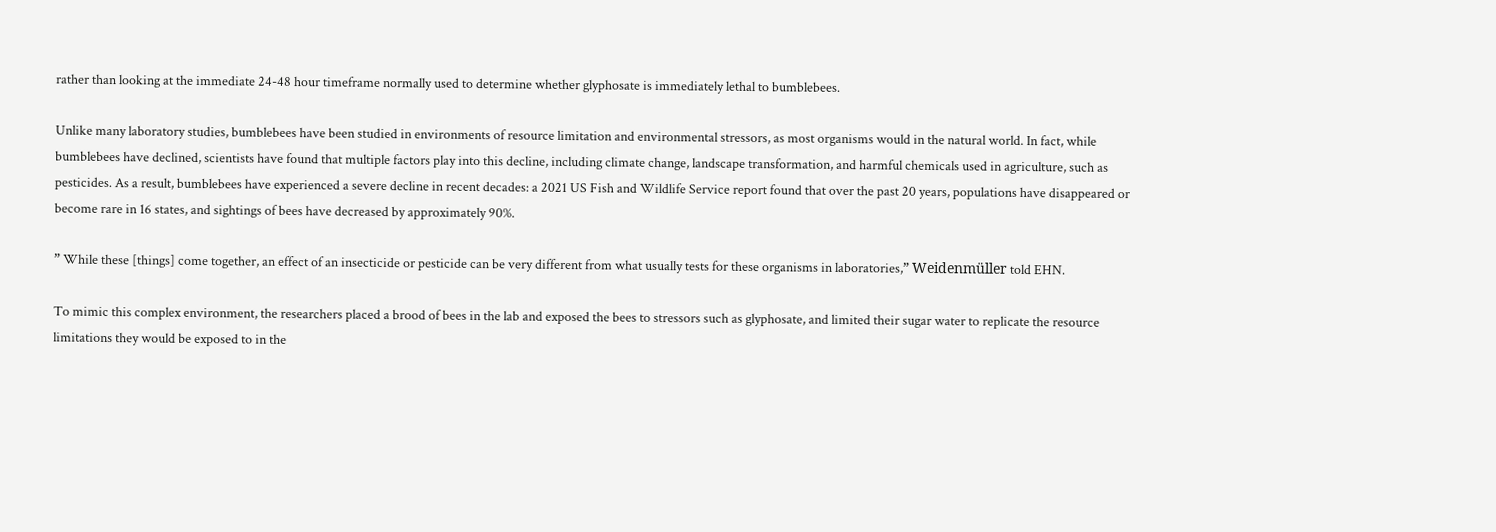rather than looking at the immediate 24-48 hour timeframe normally used to determine whether glyphosate is immediately lethal to bumblebees.

Unlike many laboratory studies, bumblebees have been studied in environments of resource limitation and environmental stressors, as most organisms would in the natural world. In fact, while bumblebees have declined, scientists have found that multiple factors play into this decline, including climate change, landscape transformation, and harmful chemicals used in agriculture, such as pesticides. As a result, bumblebees have experienced a severe decline in recent decades: a 2021 US Fish and Wildlife Service report found that over the past 20 years, populations have disappeared or become rare in 16 states, and sightings of bees have decreased by approximately 90%.

” While these [things] come together, an effect of an insecticide or pesticide can be very different from what usually tests for these organisms in laboratories,” Weidenmüller told EHN.

To mimic this complex environment, the researchers placed a brood of bees in the lab and exposed the bees to stressors such as glyphosate, and limited their sugar water to replicate the resource limitations they would be exposed to in the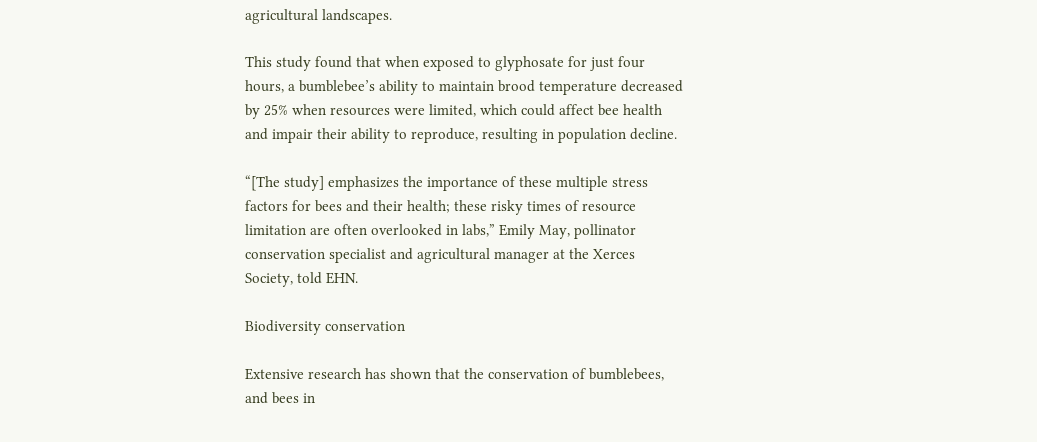agricultural landscapes.

This study found that when exposed to glyphosate for just four hours, a bumblebee’s ability to maintain brood temperature decreased by 25% when resources were limited, which could affect bee health and impair their ability to reproduce, resulting in population decline.

“[The study] emphasizes the importance of these multiple stress factors for bees and their health; these risky times of resource limitation are often overlooked in labs,” Emily May, pollinator conservation specialist and agricultural manager at the Xerces Society, told EHN.

Biodiversity conservation

Extensive research has shown that the conservation of bumblebees, and bees in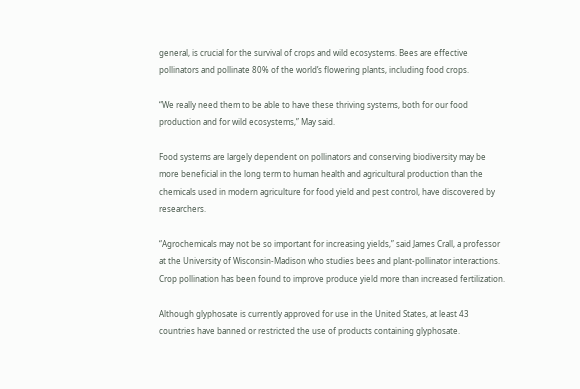general, is crucial for the survival of crops and wild ecosystems. Bees are effective pollinators and pollinate 80% of the world’s flowering plants, including food crops.

“We really need them to be able to have these thriving systems, both for our food production and for wild ecosystems,” May said.

Food systems are largely dependent on pollinators and conserving biodiversity may be more beneficial in the long term to human health and agricultural production than the chemicals used in modern agriculture for food yield and pest control, have discovered by researchers.

“Agrochemicals may not be so important for increasing yields,” said James Crall, a professor at the University of Wisconsin-Madison who studies bees and plant-pollinator interactions. Crop pollination has been found to improve produce yield more than increased fertilization.

Although glyphosate is currently approved for use in the United States, at least 43 countries have banned or restricted the use of products containing glyphosate.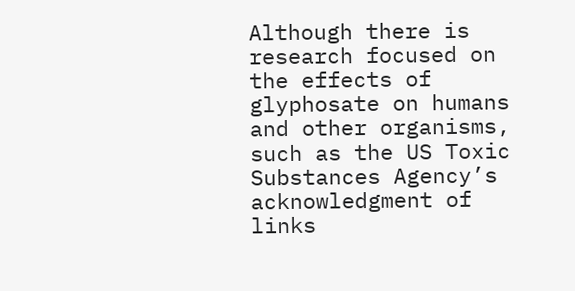Although there is research focused on the effects of glyphosate on humans and other organisms, such as the US Toxic Substances Agency’s acknowledgment of links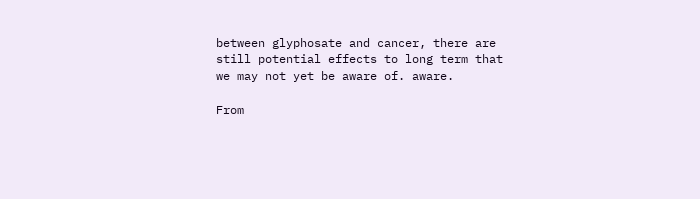between glyphosate and cancer, there are still potential effects to long term that we may not yet be aware of. aware.

From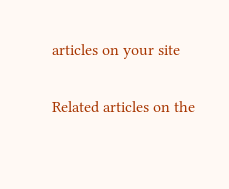articles on your site

Related articles on the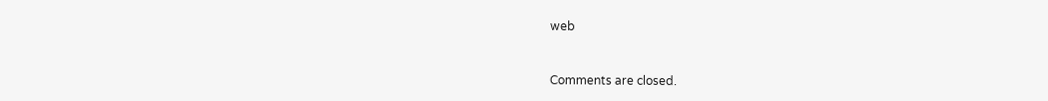web


Comments are closed.